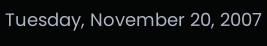Tuesday, November 20, 2007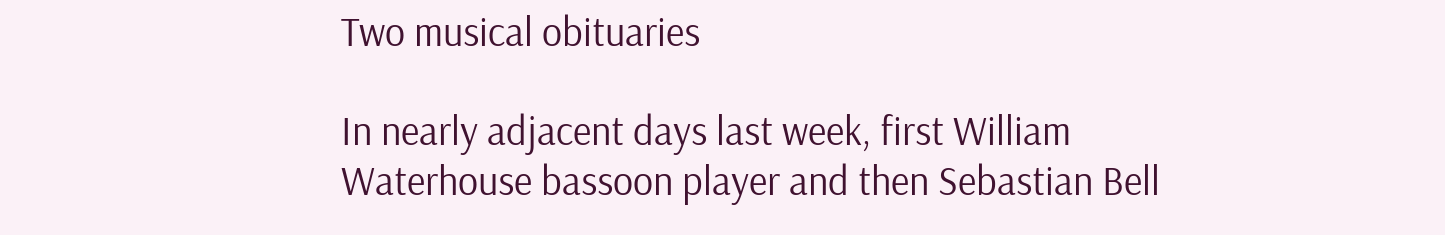Two musical obituaries

In nearly adjacent days last week, first William Waterhouse bassoon player and then Sebastian Bell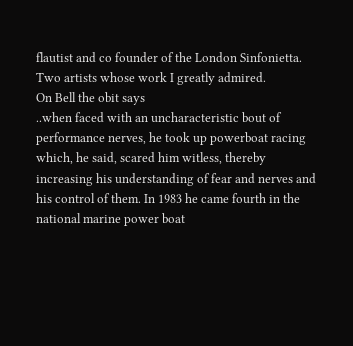flautist and co founder of the London Sinfonietta. Two artists whose work I greatly admired.
On Bell the obit says
..when faced with an uncharacteristic bout of performance nerves, he took up powerboat racing which, he said, scared him witless, thereby increasing his understanding of fear and nerves and his control of them. In 1983 he came fourth in the national marine power boat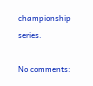championship series.

No comments: